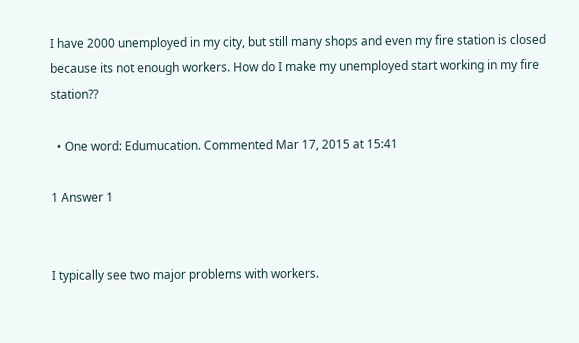I have 2000 unemployed in my city, but still many shops and even my fire station is closed because its not enough workers. How do I make my unemployed start working in my fire station??

  • One word: Edumucation. Commented Mar 17, 2015 at 15:41

1 Answer 1


I typically see two major problems with workers.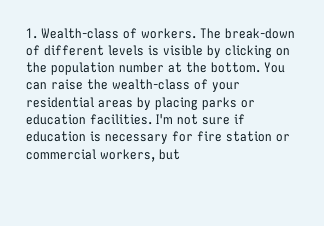1. Wealth-class of workers. The break-down of different levels is visible by clicking on the population number at the bottom. You can raise the wealth-class of your residential areas by placing parks or education facilities. I'm not sure if education is necessary for fire station or commercial workers, but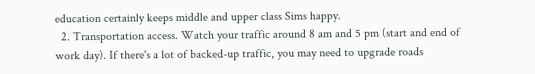education certainly keeps middle and upper class Sims happy.
  2. Transportation access. Watch your traffic around 8 am and 5 pm (start and end of work day). If there's a lot of backed-up traffic, you may need to upgrade roads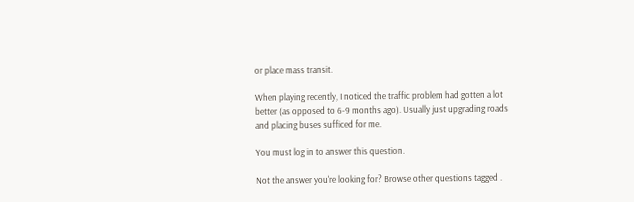or place mass transit.

When playing recently, I noticed the traffic problem had gotten a lot better (as opposed to 6-9 months ago). Usually just upgrading roads and placing buses sufficed for me.

You must log in to answer this question.

Not the answer you're looking for? Browse other questions tagged .